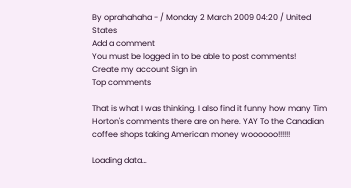By oprahahaha - / Monday 2 March 2009 04:20 / United States
Add a comment
You must be logged in to be able to post comments!
Create my account Sign in
Top comments

That is what I was thinking. I also find it funny how many Tim Horton's comments there are on here. YAY To the Canadian coffee shops taking American money woooooo!!!!!!

Loading data…